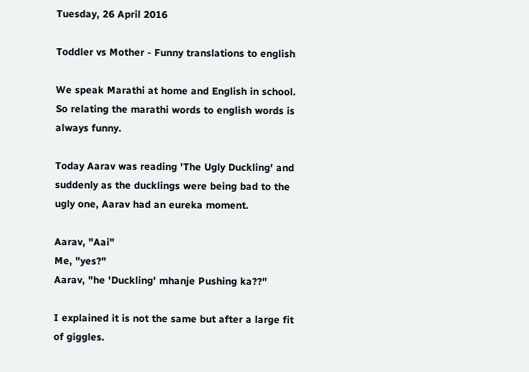Tuesday, 26 April 2016

Toddler vs Mother - Funny translations to english

We speak Marathi at home and English in school. So relating the marathi words to english words is always funny.

Today Aarav was reading 'The Ugly Duckling' and suddenly as the ducklings were being bad to the ugly one, Aarav had an eureka moment.

Aarav, "Aai"
Me, "yes?"
Aarav, "he 'Duckling' mhanje Pushing ka??"

I explained it is not the same but after a large fit of giggles.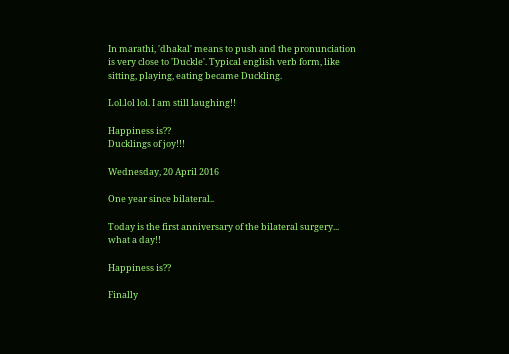In marathi, 'dhakal' means to push and the pronunciation is very close to 'Duckle'. Typical english verb form, like sitting, playing, eating became Duckling.

Lol.lol lol. I am still laughing!!

Happiness is??
Ducklings of joy!!!

Wednesday, 20 April 2016

One year since bilateral..

Today is the first anniversary of the bilateral surgery... what a day!!

Happiness is??

Finally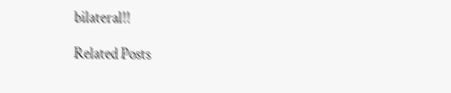bilateral!!

Related Posts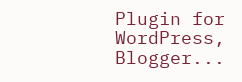Plugin for WordPress, Blogger...